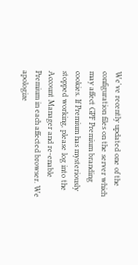We've recently updated one of the configuration files on the server which may affect GPF Premium branding cookies. If Premium has mysteriously stopped working, please log into the Account Manager and re-enable Premium in each affected browser. We apologize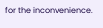for the inconvenience.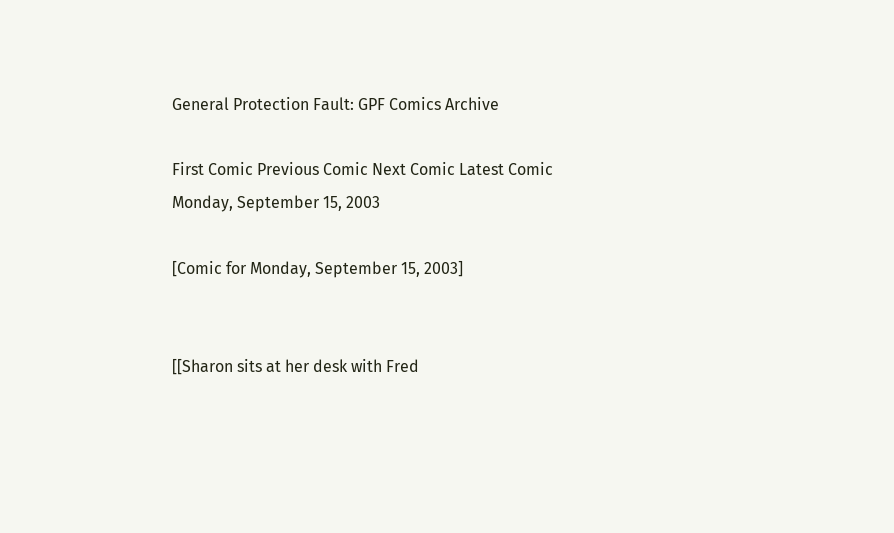General Protection Fault: GPF Comics Archive

First Comic Previous Comic Next Comic Latest Comic Monday, September 15, 2003

[Comic for Monday, September 15, 2003]


[[Sharon sits at her desk with Fred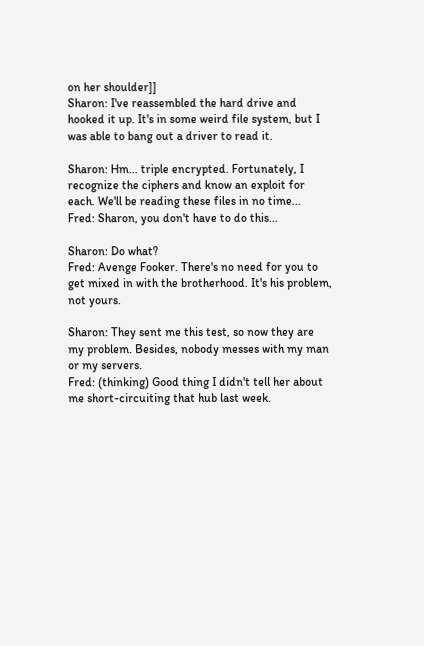on her shoulder]]
Sharon: I've reassembled the hard drive and hooked it up. It's in some weird file system, but I was able to bang out a driver to read it.

Sharon: Hm... triple encrypted. Fortunately, I recognize the ciphers and know an exploit for each. We'll be reading these files in no time...
Fred: Sharon, you don't have to do this...

Sharon: Do what?
Fred: Avenge Fooker. There's no need for you to get mixed in with the brotherhood. It's his problem, not yours.

Sharon: They sent me this test, so now they are my problem. Besides, nobody messes with my man or my servers.
Fred: (thinking) Good thing I didn't tell her about me short-circuiting that hub last week.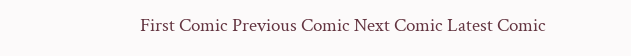First Comic Previous Comic Next Comic Latest Comic